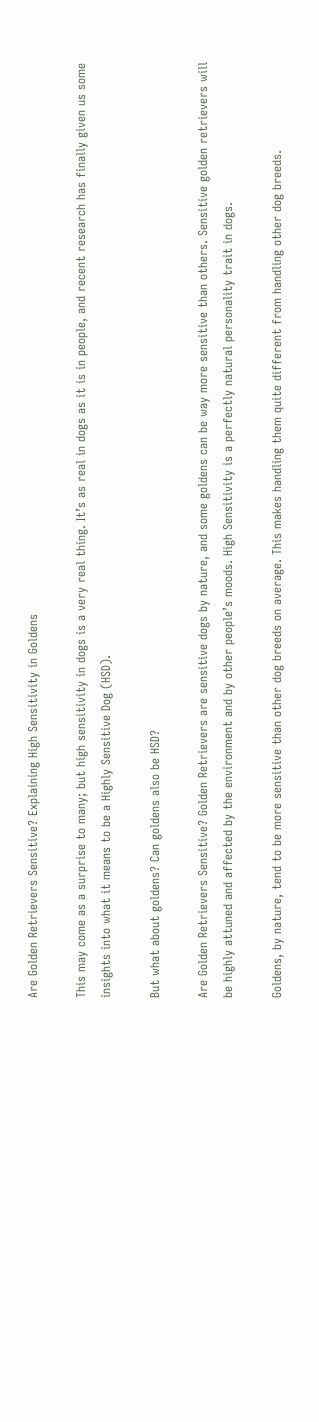Are Golden Retrievers Sensitive? Explaining High Sensitivity in Goldens

This may come as a surprise to many; but high sensitivity in dogs is a very real thing. It’s as real in dogs as it is in people, and recent research has finally given us some insights into what it means to be a Highly Sensitive Dog (HSD).

But what about goldens? Can goldens also be HSD?

Are Golden Retrievers Sensitive? Golden Retrievers are sensitive dogs by nature, and some goldens can be way more sensitive than others. Sensitive golden retrievers will be highly attuned and affected by the environment and by other people’s moods. High Sensitivity is a perfectly natural personality trait in dogs.

Goldens, by nature, tend to be more sensitive than other dog breeds on average. This makes handling them quite different from handling other dog breeds.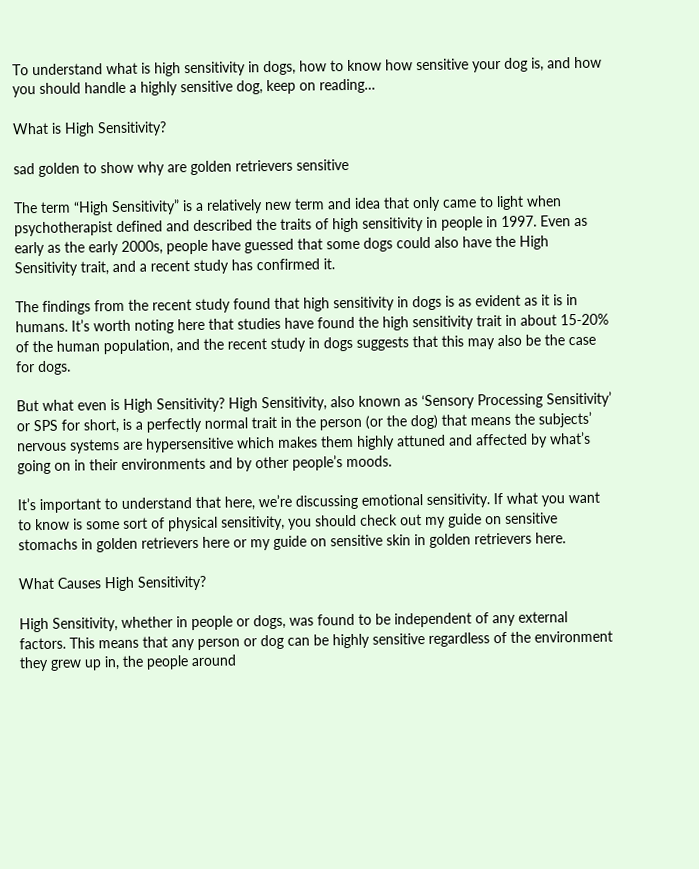To understand what is high sensitivity in dogs, how to know how sensitive your dog is, and how you should handle a highly sensitive dog, keep on reading…

What is High Sensitivity?

sad golden to show why are golden retrievers sensitive

The term “High Sensitivity” is a relatively new term and idea that only came to light when psychotherapist defined and described the traits of high sensitivity in people in 1997. Even as early as the early 2000s, people have guessed that some dogs could also have the High Sensitivity trait, and a recent study has confirmed it.

The findings from the recent study found that high sensitivity in dogs is as evident as it is in humans. It’s worth noting here that studies have found the high sensitivity trait in about 15-20% of the human population, and the recent study in dogs suggests that this may also be the case for dogs.

But what even is High Sensitivity? High Sensitivity, also known as ‘Sensory Processing Sensitivity’ or SPS for short, is a perfectly normal trait in the person (or the dog) that means the subjects’ nervous systems are hypersensitive which makes them highly attuned and affected by what’s going on in their environments and by other people’s moods.

It’s important to understand that here, we’re discussing emotional sensitivity. If what you want to know is some sort of physical sensitivity, you should check out my guide on sensitive stomachs in golden retrievers here or my guide on sensitive skin in golden retrievers here.

What Causes High Sensitivity?

High Sensitivity, whether in people or dogs, was found to be independent of any external factors. This means that any person or dog can be highly sensitive regardless of the environment they grew up in, the people around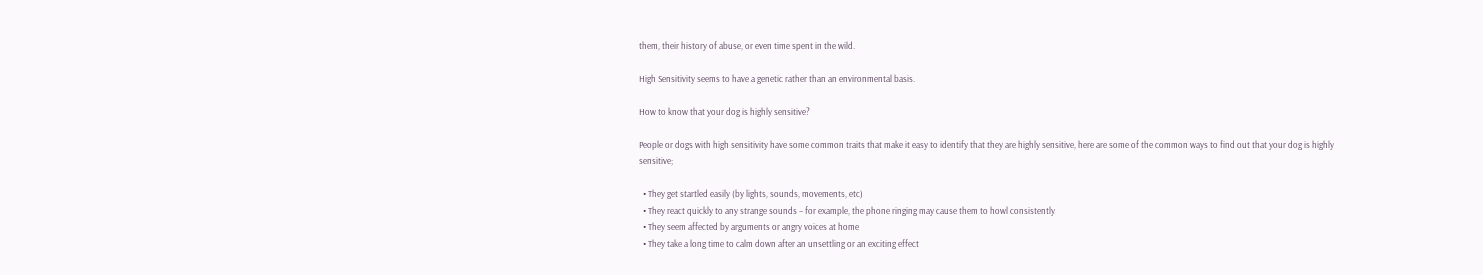them, their history of abuse, or even time spent in the wild.

High Sensitivity seems to have a genetic rather than an environmental basis.

How to know that your dog is highly sensitive?

People or dogs with high sensitivity have some common traits that make it easy to identify that they are highly sensitive, here are some of the common ways to find out that your dog is highly sensitive;

  • They get startled easily (by lights, sounds, movements, etc)
  • They react quickly to any strange sounds – for example, the phone ringing may cause them to howl consistently
  • They seem affected by arguments or angry voices at home
  • They take a long time to calm down after an unsettling or an exciting effect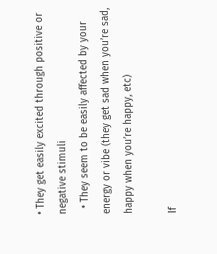• They get easily excited through positive or negative stimuli
  • They seem to be easily affected by your energy or vibe (they get sad when you’re sad, happy when you’re happy, etc)

If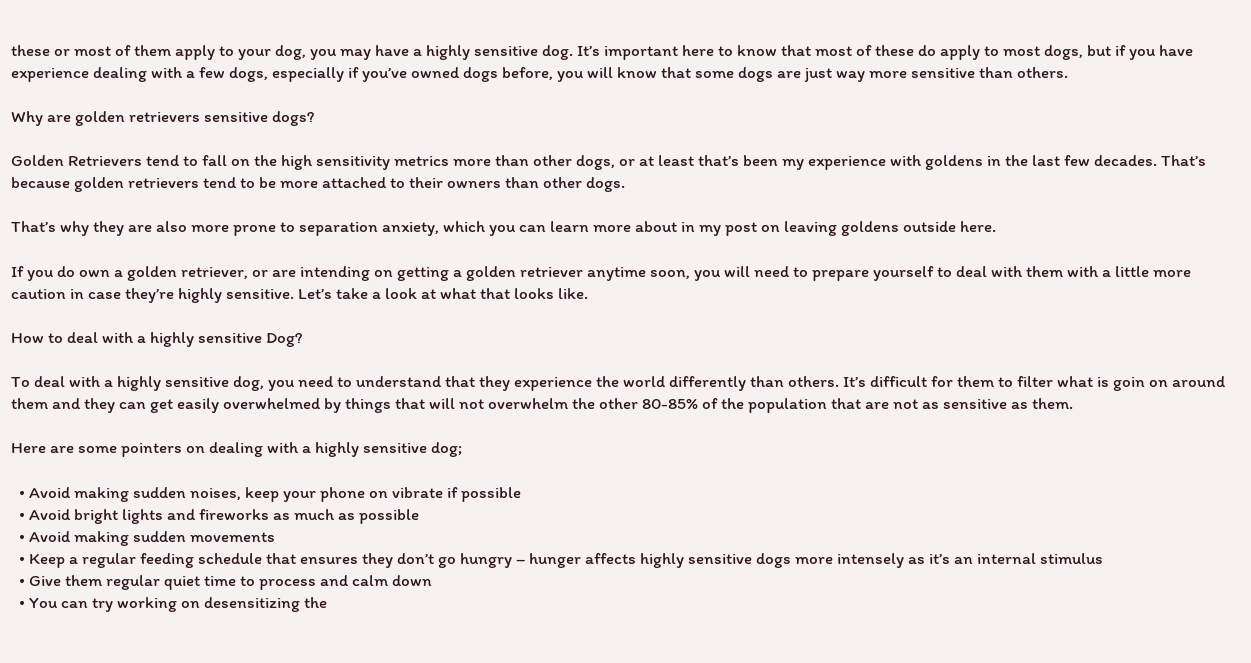these or most of them apply to your dog, you may have a highly sensitive dog. It’s important here to know that most of these do apply to most dogs, but if you have experience dealing with a few dogs, especially if you’ve owned dogs before, you will know that some dogs are just way more sensitive than others.

Why are golden retrievers sensitive dogs?

Golden Retrievers tend to fall on the high sensitivity metrics more than other dogs, or at least that’s been my experience with goldens in the last few decades. That’s because golden retrievers tend to be more attached to their owners than other dogs.

That’s why they are also more prone to separation anxiety, which you can learn more about in my post on leaving goldens outside here.

If you do own a golden retriever, or are intending on getting a golden retriever anytime soon, you will need to prepare yourself to deal with them with a little more caution in case they’re highly sensitive. Let’s take a look at what that looks like.

How to deal with a highly sensitive Dog?

To deal with a highly sensitive dog, you need to understand that they experience the world differently than others. It’s difficult for them to filter what is goin on around them and they can get easily overwhelmed by things that will not overwhelm the other 80-85% of the population that are not as sensitive as them.

Here are some pointers on dealing with a highly sensitive dog;

  • Avoid making sudden noises, keep your phone on vibrate if possible
  • Avoid bright lights and fireworks as much as possible
  • Avoid making sudden movements
  • Keep a regular feeding schedule that ensures they don’t go hungry – hunger affects highly sensitive dogs more intensely as it’s an internal stimulus
  • Give them regular quiet time to process and calm down
  • You can try working on desensitizing the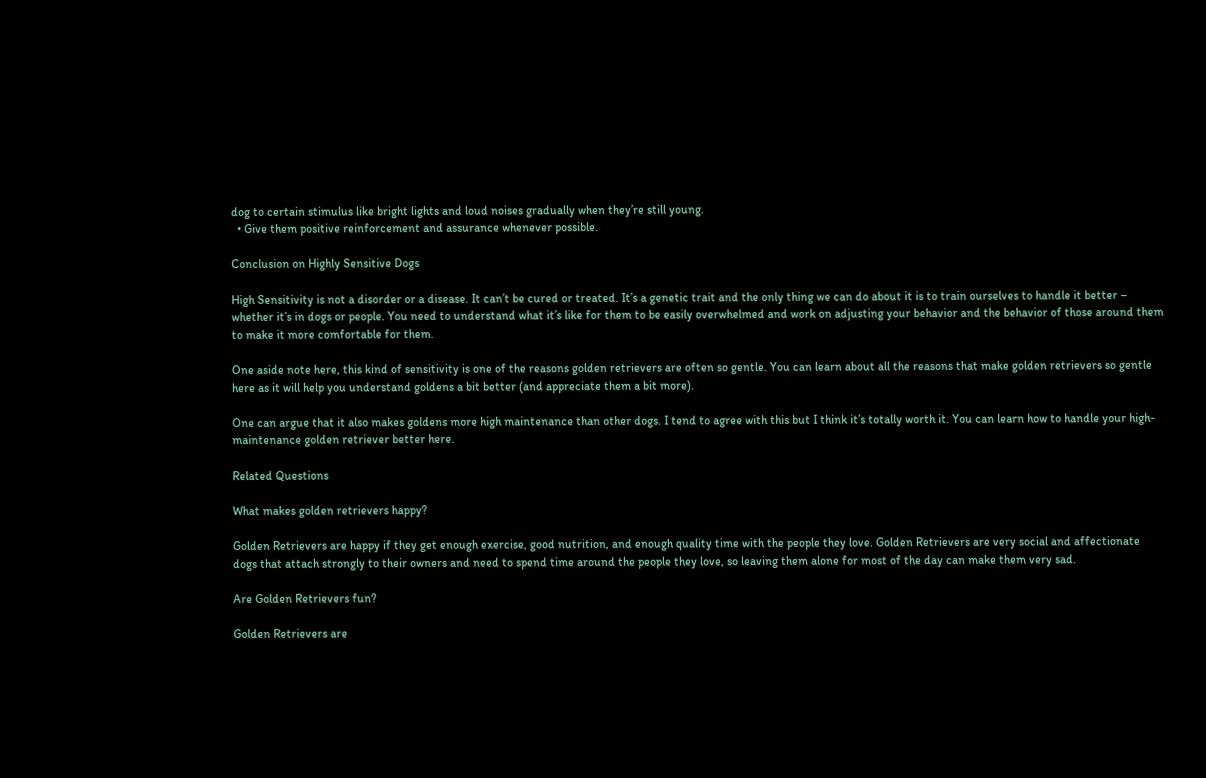dog to certain stimulus like bright lights and loud noises gradually when they’re still young.
  • Give them positive reinforcement and assurance whenever possible.

Conclusion on Highly Sensitive Dogs

High Sensitivity is not a disorder or a disease. It can’t be cured or treated. It’s a genetic trait and the only thing we can do about it is to train ourselves to handle it better – whether it’s in dogs or people. You need to understand what it’s like for them to be easily overwhelmed and work on adjusting your behavior and the behavior of those around them to make it more comfortable for them.

One aside note here, this kind of sensitivity is one of the reasons golden retrievers are often so gentle. You can learn about all the reasons that make golden retrievers so gentle here as it will help you understand goldens a bit better (and appreciate them a bit more).

One can argue that it also makes goldens more high maintenance than other dogs. I tend to agree with this but I think it’s totally worth it. You can learn how to handle your high-maintenance golden retriever better here.

Related Questions

What makes golden retrievers happy?

Golden Retrievers are happy if they get enough exercise, good nutrition, and enough quality time with the people they love. Golden Retrievers are very social and affectionate dogs that attach strongly to their owners and need to spend time around the people they love, so leaving them alone for most of the day can make them very sad.

Are Golden Retrievers fun?

Golden Retrievers are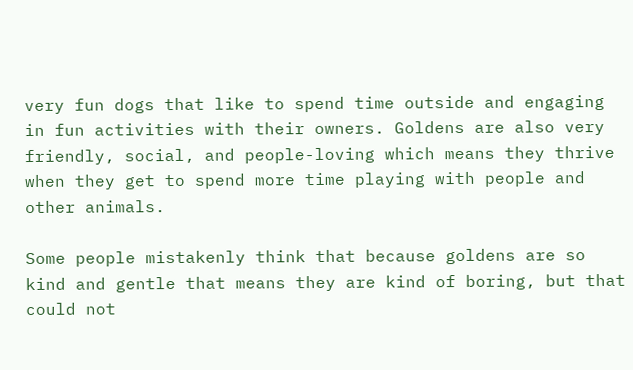very fun dogs that like to spend time outside and engaging in fun activities with their owners. Goldens are also very friendly, social, and people-loving which means they thrive when they get to spend more time playing with people and other animals.

Some people mistakenly think that because goldens are so kind and gentle that means they are kind of boring, but that could not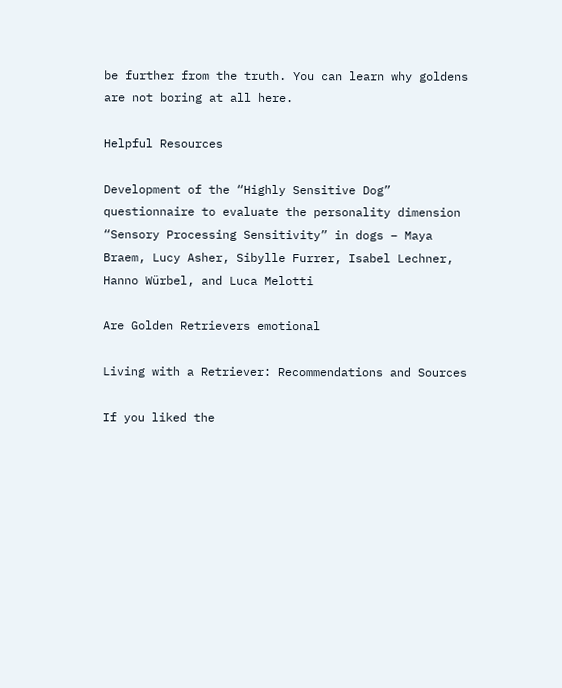be further from the truth. You can learn why goldens are not boring at all here.

Helpful Resources

Development of the “Highly Sensitive Dog” questionnaire to evaluate the personality dimension “Sensory Processing Sensitivity” in dogs – Maya Braem, Lucy Asher, Sibylle Furrer, Isabel Lechner, Hanno Würbel, and Luca Melotti

Are Golden Retrievers emotional

Living with a Retriever: Recommendations and Sources

If you liked the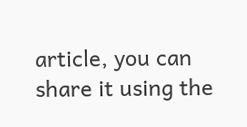article, you can share it using the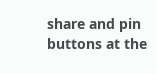share and pin buttons at the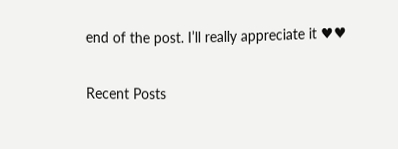end of the post. I’ll really appreciate it ♥♥

Recent Posts